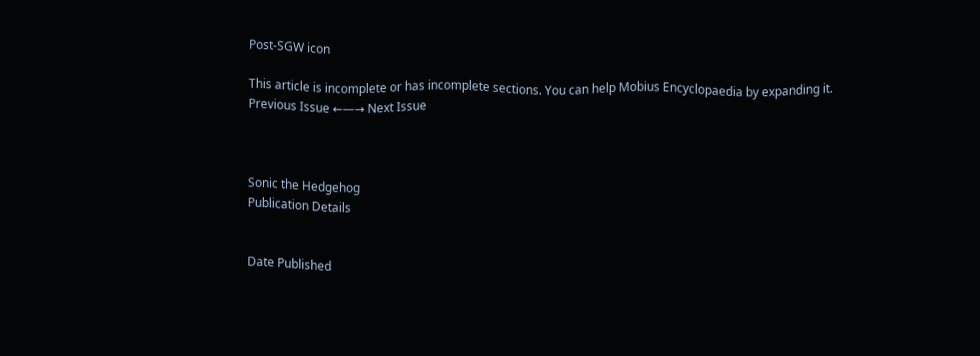Post-SGW icon

This article is incomplete or has incomplete sections. You can help Mobius Encyclopaedia by expanding it.
Previous Issue ←—→ Next Issue



Sonic the Hedgehog
Publication Details


Date Published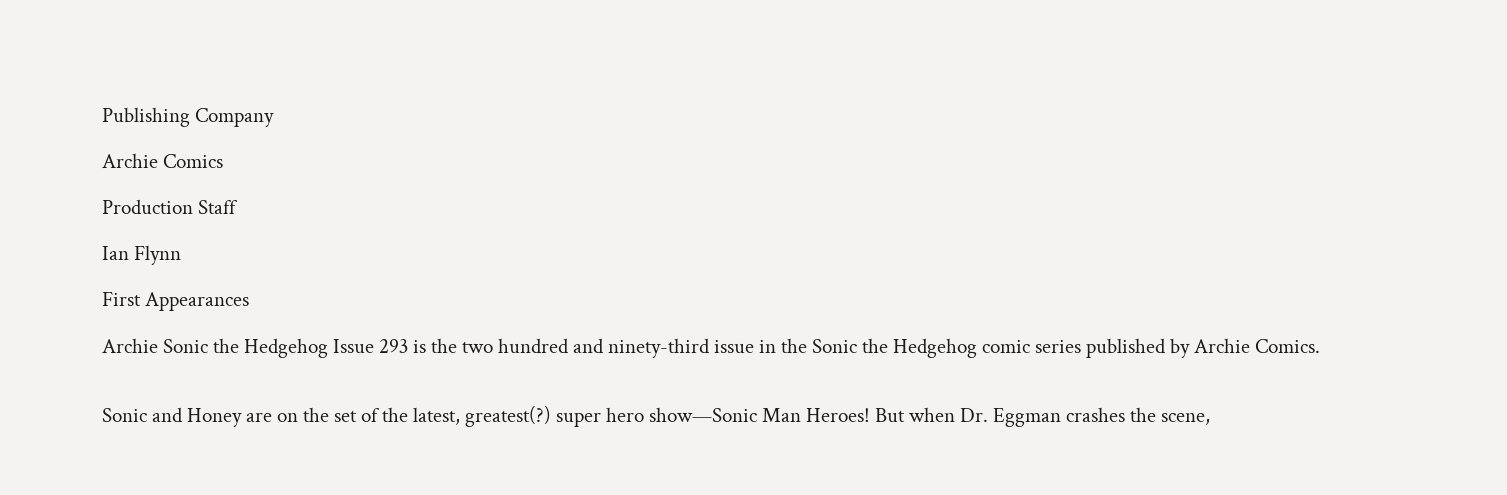Publishing Company

Archie Comics

Production Staff

Ian Flynn

First Appearances

Archie Sonic the Hedgehog Issue 293 is the two hundred and ninety-third issue in the Sonic the Hedgehog comic series published by Archie Comics.


Sonic and Honey are on the set of the latest, greatest(?) super hero show—Sonic Man Heroes! But when Dr. Eggman crashes the scene,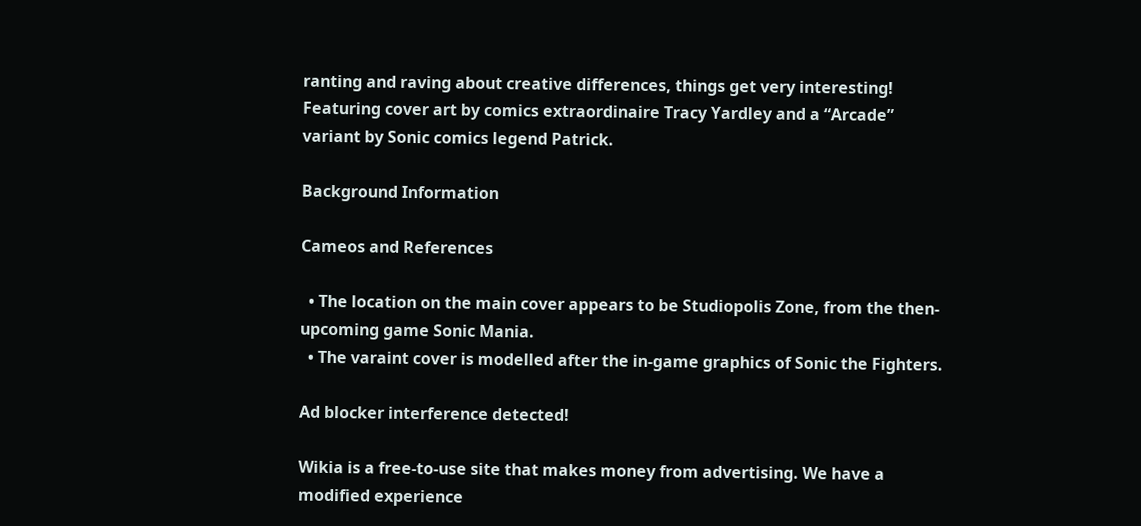ranting and raving about creative differences, things get very interesting! Featuring cover art by comics extraordinaire Tracy Yardley and a “Arcade” variant by Sonic comics legend Patrick.

Background Information

Cameos and References

  • The location on the main cover appears to be Studiopolis Zone, from the then-upcoming game Sonic Mania.
  • The varaint cover is modelled after the in-game graphics of Sonic the Fighters.

Ad blocker interference detected!

Wikia is a free-to-use site that makes money from advertising. We have a modified experience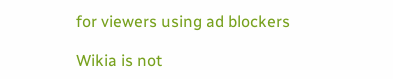for viewers using ad blockers

Wikia is not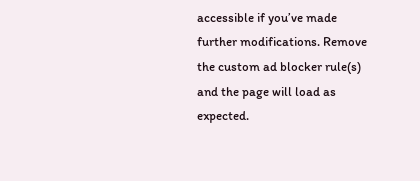accessible if you’ve made further modifications. Remove the custom ad blocker rule(s) and the page will load as expected.